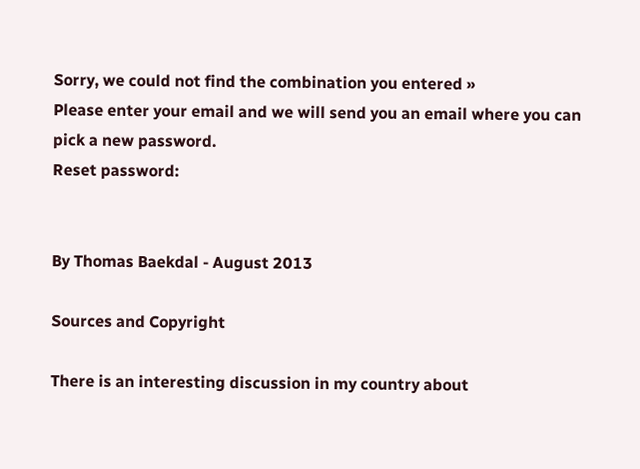Sorry, we could not find the combination you entered »
Please enter your email and we will send you an email where you can pick a new password.
Reset password:


By Thomas Baekdal - August 2013

Sources and Copyright

There is an interesting discussion in my country about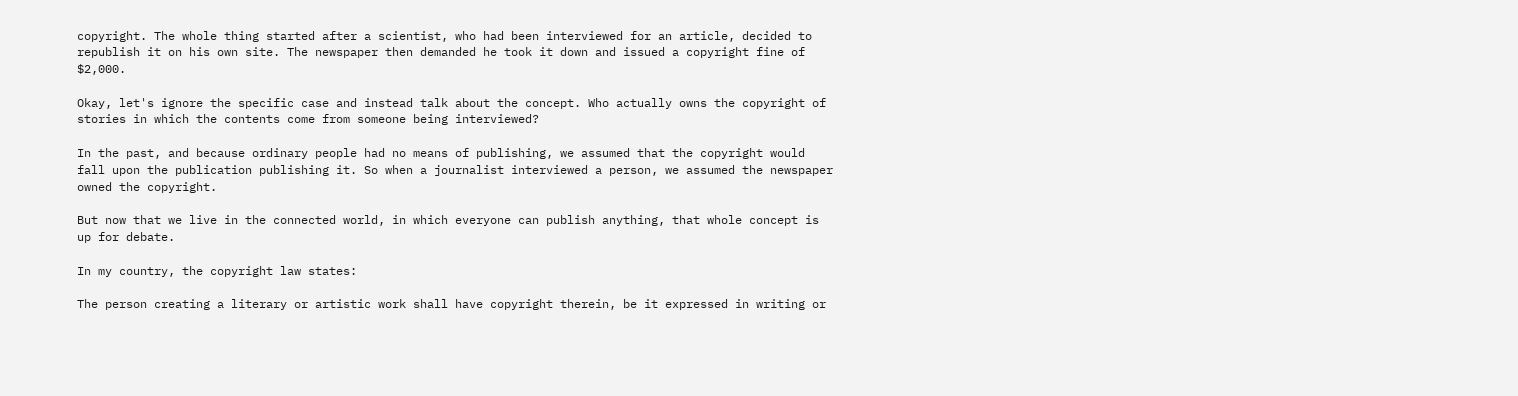copyright. The whole thing started after a scientist, who had been interviewed for an article, decided to republish it on his own site. The newspaper then demanded he took it down and issued a copyright fine of $2,000.

Okay, let's ignore the specific case and instead talk about the concept. Who actually owns the copyright of stories in which the contents come from someone being interviewed?

In the past, and because ordinary people had no means of publishing, we assumed that the copyright would fall upon the publication publishing it. So when a journalist interviewed a person, we assumed the newspaper owned the copyright.

But now that we live in the connected world, in which everyone can publish anything, that whole concept is up for debate.

In my country, the copyright law states:

The person creating a literary or artistic work shall have copyright therein, be it expressed in writing or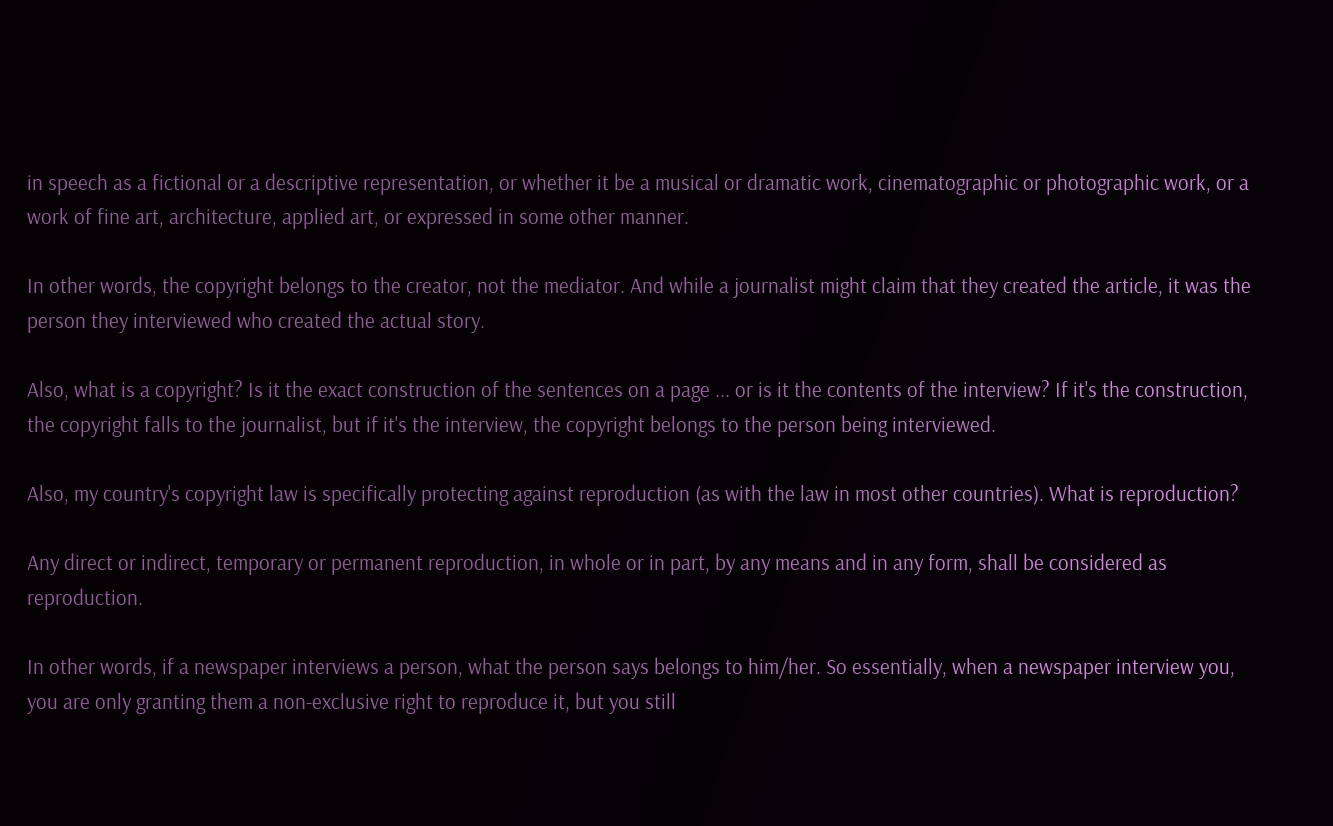in speech as a fictional or a descriptive representation, or whether it be a musical or dramatic work, cinematographic or photographic work, or a work of fine art, architecture, applied art, or expressed in some other manner.

In other words, the copyright belongs to the creator, not the mediator. And while a journalist might claim that they created the article, it was the person they interviewed who created the actual story.

Also, what is a copyright? Is it the exact construction of the sentences on a page ... or is it the contents of the interview? If it's the construction, the copyright falls to the journalist, but if it's the interview, the copyright belongs to the person being interviewed.

Also, my country's copyright law is specifically protecting against reproduction (as with the law in most other countries). What is reproduction?

Any direct or indirect, temporary or permanent reproduction, in whole or in part, by any means and in any form, shall be considered as reproduction.

In other words, if a newspaper interviews a person, what the person says belongs to him/her. So essentially, when a newspaper interview you, you are only granting them a non-exclusive right to reproduce it, but you still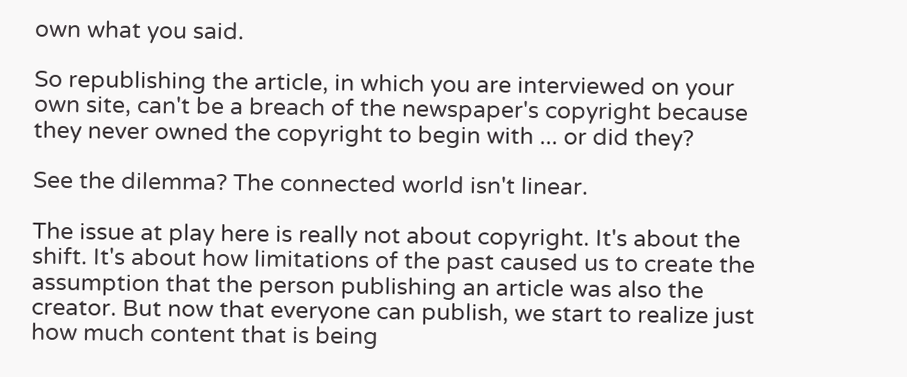own what you said.

So republishing the article, in which you are interviewed on your own site, can't be a breach of the newspaper's copyright because they never owned the copyright to begin with ... or did they?

See the dilemma? The connected world isn't linear.

The issue at play here is really not about copyright. It's about the shift. It's about how limitations of the past caused us to create the assumption that the person publishing an article was also the creator. But now that everyone can publish, we start to realize just how much content that is being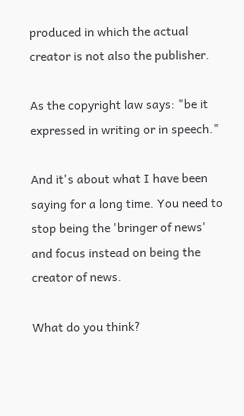produced in which the actual creator is not also the publisher.

As the copyright law says: "be it expressed in writing or in speech."

And it's about what I have been saying for a long time. You need to stop being the 'bringer of news' and focus instead on being the creator of news.

What do you think?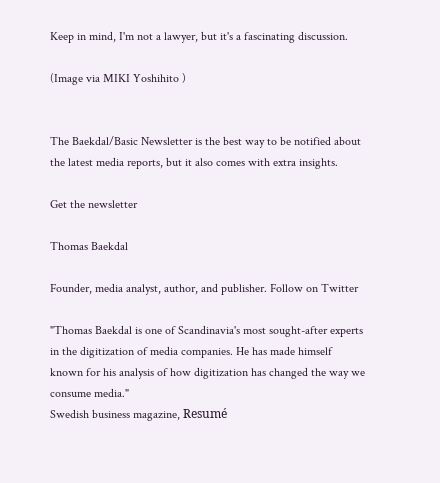Keep in mind, I'm not a lawyer, but it's a fascinating discussion.

(Image via MIKI Yoshihito )


The Baekdal/Basic Newsletter is the best way to be notified about the latest media reports, but it also comes with extra insights.

Get the newsletter

Thomas Baekdal

Founder, media analyst, author, and publisher. Follow on Twitter

"Thomas Baekdal is one of Scandinavia's most sought-after experts in the digitization of media companies. He has made himself known for his analysis of how digitization has changed the way we consume media."
Swedish business magazine, Resumé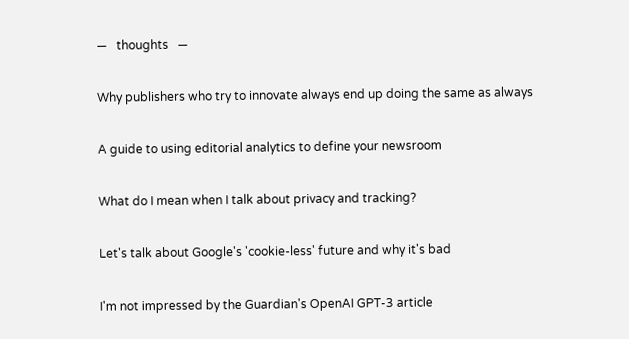—   thoughts   —


Why publishers who try to innovate always end up doing the same as always


A guide to using editorial analytics to define your newsroom


What do I mean when I talk about privacy and tracking?


Let's talk about Google's 'cookie-less' future and why it's bad


I'm not impressed by the Guardian's OpenAI GPT-3 article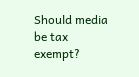Should media be tax exempt?